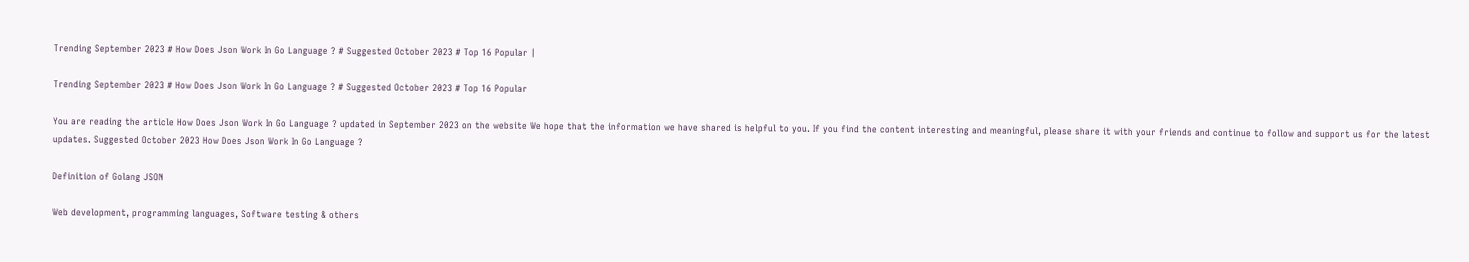Trending September 2023 # How Does Json Work In Go Language ? # Suggested October 2023 # Top 16 Popular |

Trending September 2023 # How Does Json Work In Go Language ? # Suggested October 2023 # Top 16 Popular

You are reading the article How Does Json Work In Go Language ? updated in September 2023 on the website We hope that the information we have shared is helpful to you. If you find the content interesting and meaningful, please share it with your friends and continue to follow and support us for the latest updates. Suggested October 2023 How Does Json Work In Go Language ?

Definition of Golang JSON

Web development, programming languages, Software testing & others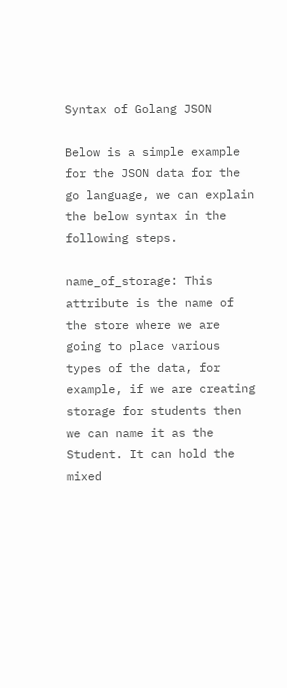Syntax of Golang JSON

Below is a simple example for the JSON data for the go language, we can explain the below syntax in the following steps.

name_of_storage: This attribute is the name of the store where we are going to place various types of the data, for example, if we are creating storage for students then we can name it as the Student. It can hold the mixed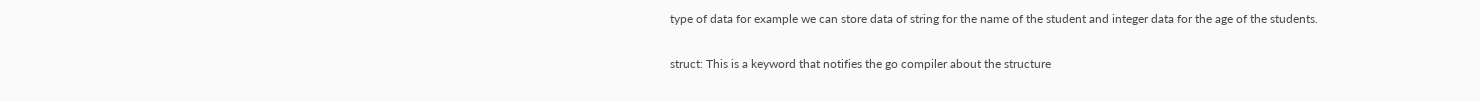type of data for example we can store data of string for the name of the student and integer data for the age of the students.

struct: This is a keyword that notifies the go compiler about the structure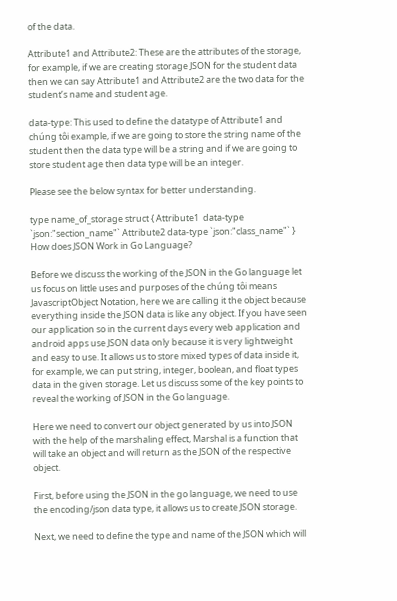of the data.

Attribute1 and Attribute2: These are the attributes of the storage, for example, if we are creating storage JSON for the student data then we can say Attribute1 and Attribute2 are the two data for the student’s name and student age.

data-type: This used to define the datatype of Attribute1 and chúng tôi example, if we are going to store the string name of the student then the data type will be a string and if we are going to store student age then data type will be an integer.

Please see the below syntax for better understanding.

type name_of_storage struct { Attribute1  data-type `json:"section_name"` Attribute2 data-type `json:"class_name"` } How does JSON Work in Go Language?

Before we discuss the working of the JSON in the Go language let us focus on little uses and purposes of the chúng tôi means JavascriptObject Notation, here we are calling it the object because everything inside the JSON data is like any object. If you have seen our application so in the current days every web application and android apps use JSON data only because it is very lightweight and easy to use. It allows us to store mixed types of data inside it, for example, we can put string, integer, boolean, and float types data in the given storage. Let us discuss some of the key points to reveal the working of JSON in the Go language.

Here we need to convert our object generated by us into JSON with the help of the marshaling effect, Marshal is a function that will take an object and will return as the JSON of the respective object.

First, before using the JSON in the go language, we need to use the encoding/json data type, it allows us to create JSON storage.

Next, we need to define the type and name of the JSON which will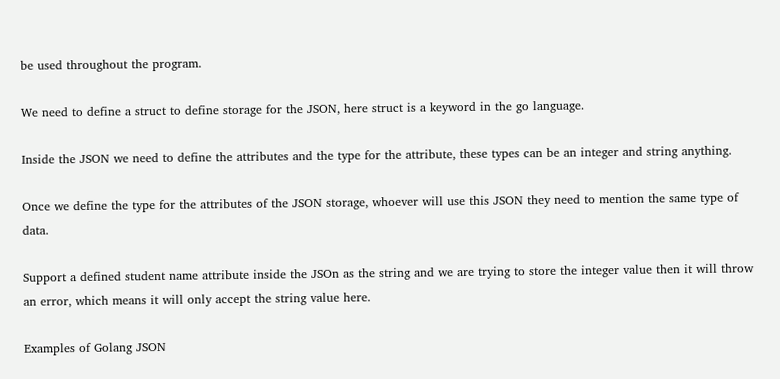be used throughout the program.

We need to define a struct to define storage for the JSON, here struct is a keyword in the go language.

Inside the JSON we need to define the attributes and the type for the attribute, these types can be an integer and string anything.

Once we define the type for the attributes of the JSON storage, whoever will use this JSON they need to mention the same type of data.

Support a defined student name attribute inside the JSOn as the string and we are trying to store the integer value then it will throw an error, which means it will only accept the string value here.

Examples of Golang JSON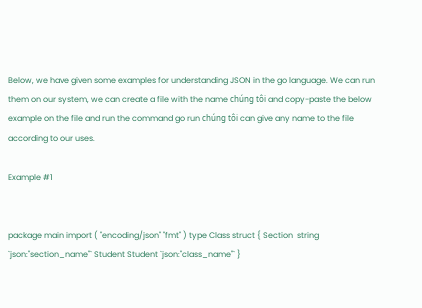Below, we have given some examples for understanding JSON in the go language. We can run them on our system, we can create a file with the name chúng tôi and copy-paste the below example on the file and run the command go run chúng tôi can give any name to the file according to our uses.

Example #1


package main import ( "encoding/json" "fmt" ) type Class struct { Section  string `json:"section_name"` Student Student `json:"class_name"` }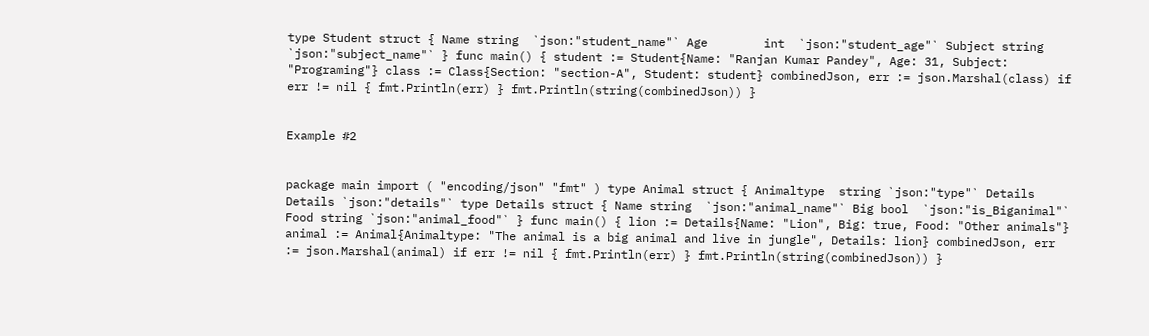type Student struct { Name string  `json:"student_name"` Age        int  `json:"student_age"` Subject string `json:"subject_name"` } func main() { student := Student{Name: "Ranjan Kumar Pandey", Age: 31, Subject: "Programing"} class := Class{Section: "section-A", Student: student} combinedJson, err := json.Marshal(class) if err != nil { fmt.Println(err) } fmt.Println(string(combinedJson)) }


Example #2


package main import ( "encoding/json" "fmt" ) type Animal struct { Animaltype  string `json:"type"` Details Details `json:"details"` type Details struct { Name string  `json:"animal_name"` Big bool  `json:"is_Biganimal"` Food string `json:"animal_food"` } func main() { lion := Details{Name: "Lion", Big: true, Food: "Other animals"} animal := Animal{Animaltype: "The animal is a big animal and live in jungle", Details: lion} combinedJson, err := json.Marshal(animal) if err != nil { fmt.Println(err) } fmt.Println(string(combinedJson)) }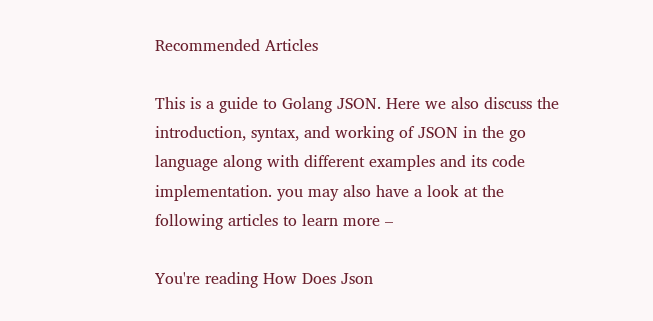Recommended Articles

This is a guide to Golang JSON. Here we also discuss the introduction, syntax, and working of JSON in the go language along with different examples and its code implementation. you may also have a look at the following articles to learn more –

You're reading How Does Json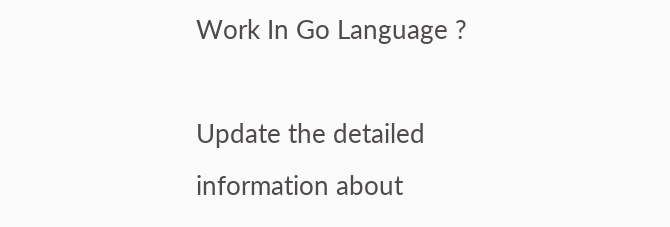Work In Go Language ?

Update the detailed information about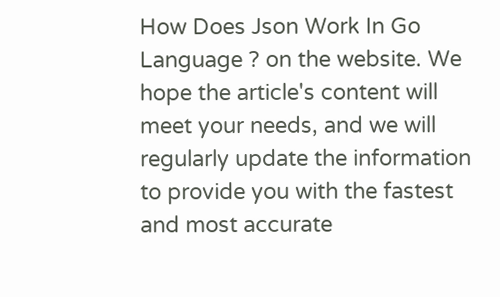How Does Json Work In Go Language ? on the website. We hope the article's content will meet your needs, and we will regularly update the information to provide you with the fastest and most accurate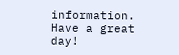information. Have a great day!